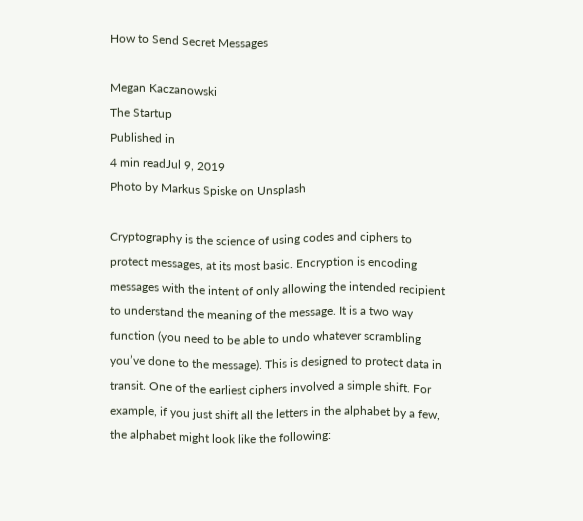How to Send Secret Messages

Megan Kaczanowski
The Startup
Published in
4 min readJul 9, 2019
Photo by Markus Spiske on Unsplash

Cryptography is the science of using codes and ciphers to protect messages, at its most basic. Encryption is encoding messages with the intent of only allowing the intended recipient to understand the meaning of the message. It is a two way function (you need to be able to undo whatever scrambling you’ve done to the message). This is designed to protect data in transit. One of the earliest ciphers involved a simple shift. For example, if you just shift all the letters in the alphabet by a few, the alphabet might look like the following: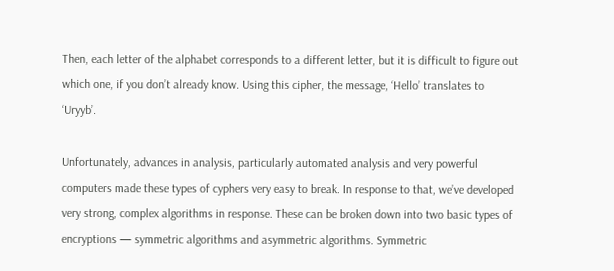Then, each letter of the alphabet corresponds to a different letter, but it is difficult to figure out which one, if you don’t already know. Using this cipher, the message, ‘Hello’ translates to ‘Uryyb’.

Unfortunately, advances in analysis, particularly automated analysis and very powerful computers made these types of cyphers very easy to break. In response to that, we’ve developed very strong, complex algorithms in response. These can be broken down into two basic types of encryptions — symmetric algorithms and asymmetric algorithms. Symmetric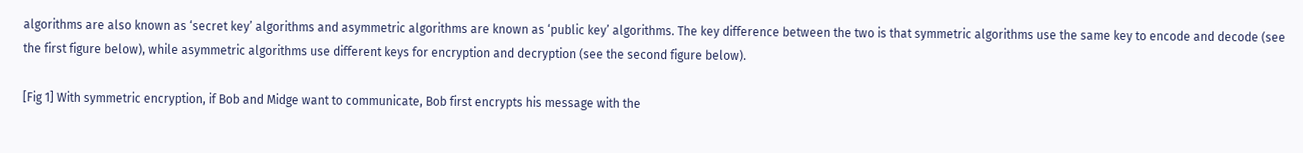algorithms are also known as ‘secret key’ algorithms and asymmetric algorithms are known as ‘public key’ algorithms. The key difference between the two is that symmetric algorithms use the same key to encode and decode (see the first figure below), while asymmetric algorithms use different keys for encryption and decryption (see the second figure below).

[Fig 1] With symmetric encryption, if Bob and Midge want to communicate, Bob first encrypts his message with the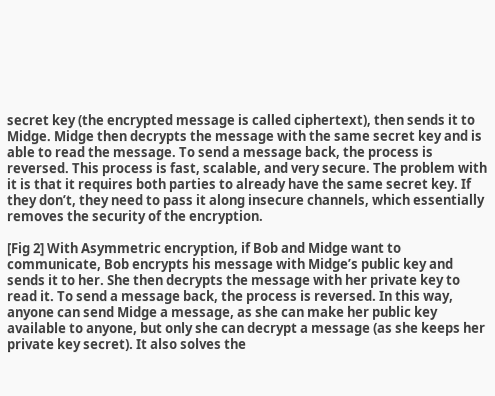secret key (the encrypted message is called ciphertext), then sends it to Midge. Midge then decrypts the message with the same secret key and is able to read the message. To send a message back, the process is reversed. This process is fast, scalable, and very secure. The problem with it is that it requires both parties to already have the same secret key. If they don’t, they need to pass it along insecure channels, which essentially removes the security of the encryption.

[Fig 2] With Asymmetric encryption, if Bob and Midge want to communicate, Bob encrypts his message with Midge’s public key and sends it to her. She then decrypts the message with her private key to read it. To send a message back, the process is reversed. In this way, anyone can send Midge a message, as she can make her public key available to anyone, but only she can decrypt a message (as she keeps her private key secret). It also solves the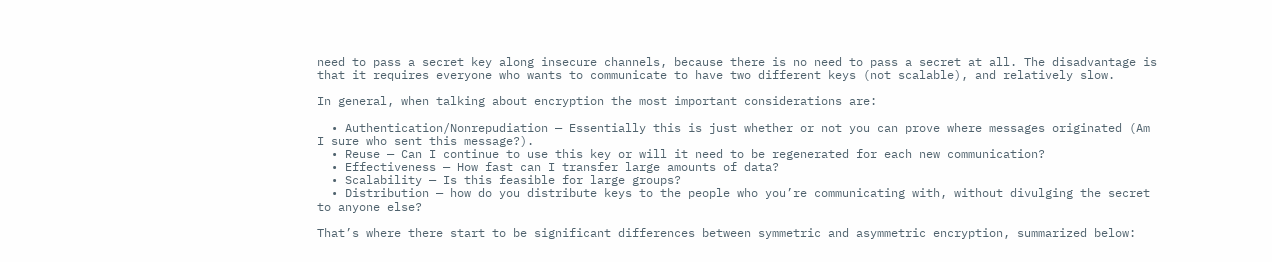need to pass a secret key along insecure channels, because there is no need to pass a secret at all. The disadvantage is that it requires everyone who wants to communicate to have two different keys (not scalable), and relatively slow.

In general, when talking about encryption the most important considerations are:

  • Authentication/Nonrepudiation — Essentially this is just whether or not you can prove where messages originated (Am I sure who sent this message?).
  • Reuse — Can I continue to use this key or will it need to be regenerated for each new communication?
  • Effectiveness — How fast can I transfer large amounts of data?
  • Scalability — Is this feasible for large groups?
  • Distribution — how do you distribute keys to the people who you’re communicating with, without divulging the secret to anyone else?

That’s where there start to be significant differences between symmetric and asymmetric encryption, summarized below: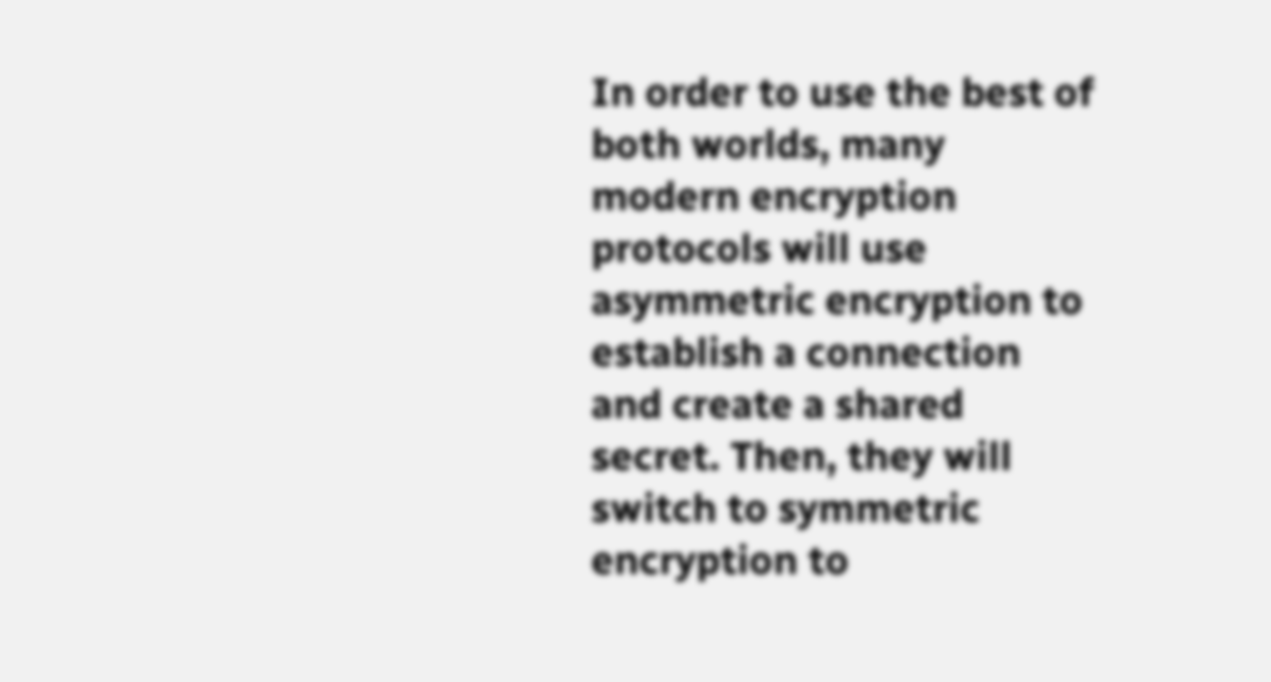In order to use the best of both worlds, many modern encryption protocols will use asymmetric encryption to establish a connection and create a shared secret. Then, they will switch to symmetric encryption to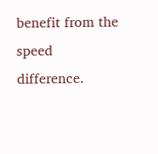benefit from the speed difference.